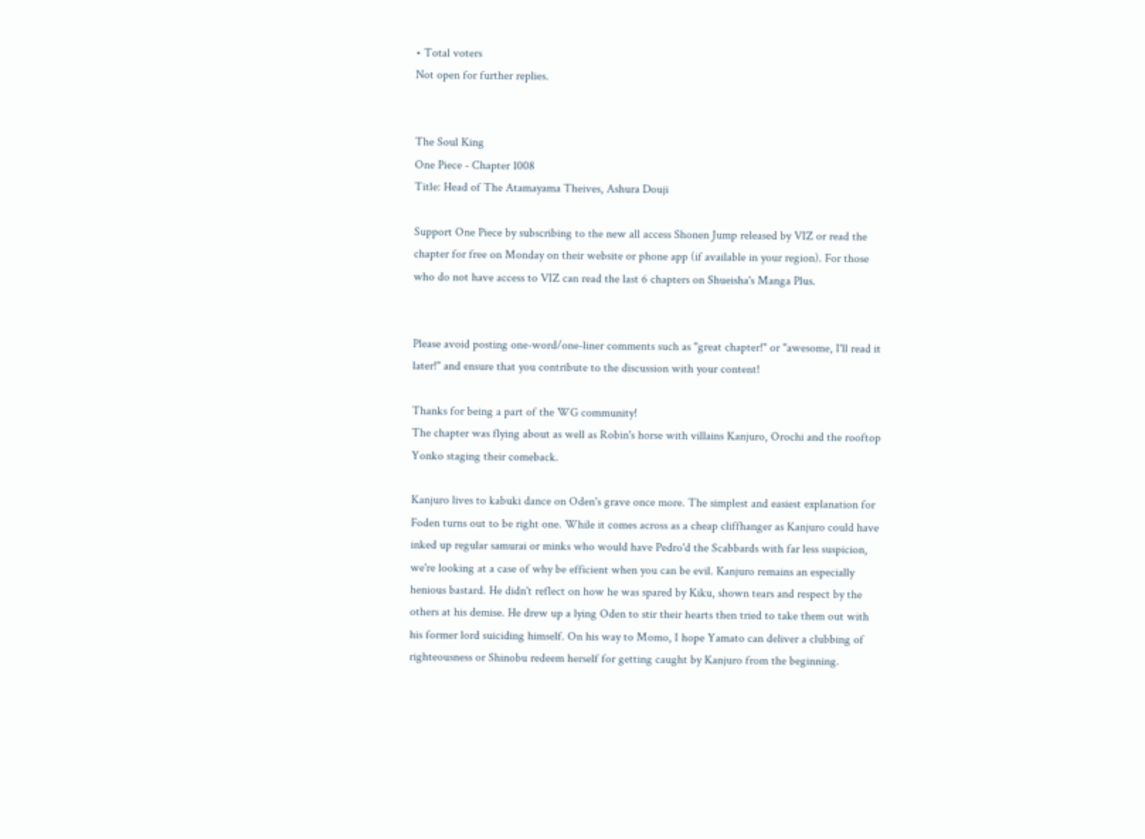• Total voters
Not open for further replies.


The Soul King
One Piece - Chapter 1008
Title: Head of The Atamayama Theives, Ashura Douji

Support One Piece by subscribing to the new all access Shonen Jump released by VIZ or read the chapter for free on Monday on their website or phone app (if available in your region). For those who do not have access to VIZ can read the last 6 chapters on Shueisha's Manga Plus.


Please avoid posting one-word/one-liner comments such as "great chapter!" or "awesome, I'll read it later!" and ensure that you contribute to the discussion with your content!

Thanks for being a part of the WG community!
The chapter was flying about as well as Robin's horse with villains Kanjuro, Orochi and the rooftop Yonko staging their comeback.

Kanjuro lives to kabuki dance on Oden's grave once more. The simplest and easiest explanation for Foden turns out to be right one. While it comes across as a cheap cliffhanger as Kanjuro could have inked up regular samurai or minks who would have Pedro'd the Scabbards with far less suspicion, we're looking at a case of why be efficient when you can be evil. Kanjuro remains an especially henious bastard. He didn't reflect on how he was spared by Kiku, shown tears and respect by the others at his demise. He drew up a lying Oden to stir their hearts then tried to take them out with his former lord suiciding himself. On his way to Momo, I hope Yamato can deliver a clubbing of righteousness or Shinobu redeem herself for getting caught by Kanjuro from the beginning.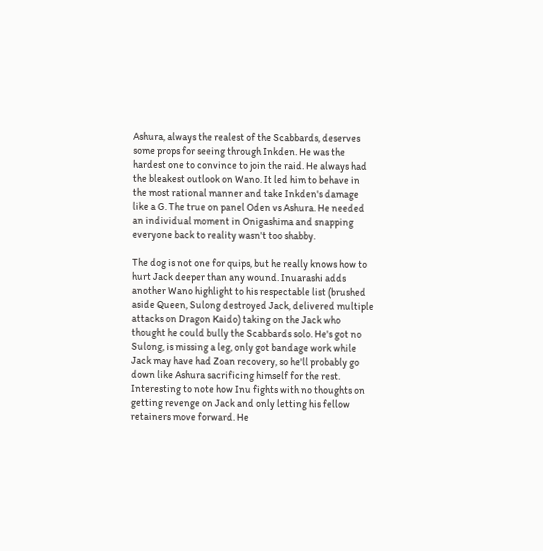Ashura, always the realest of the Scabbards, deserves some props for seeing through Inkden. He was the hardest one to convince to join the raid. He always had the bleakest outlook on Wano. It led him to behave in the most rational manner and take Inkden's damage like a G. The true on panel Oden vs Ashura. He needed an individual moment in Onigashima and snapping everyone back to reality wasn't too shabby.

The dog is not one for quips, but he really knows how to hurt Jack deeper than any wound. Inuarashi adds another Wano highlight to his respectable list (brushed aside Queen, Sulong destroyed Jack, delivered multiple attacks on Dragon Kaido) taking on the Jack who thought he could bully the Scabbards solo. He's got no Sulong, is missing a leg, only got bandage work while Jack may have had Zoan recovery, so he'll probably go down like Ashura sacrificing himself for the rest. Interesting to note how Inu fights with no thoughts on getting revenge on Jack and only letting his fellow retainers move forward. He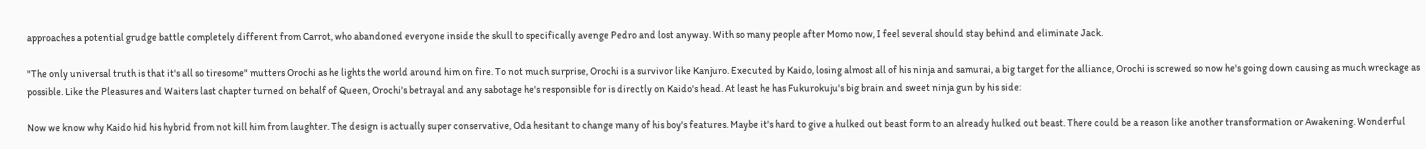approaches a potential grudge battle completely different from Carrot, who abandoned everyone inside the skull to specifically avenge Pedro and lost anyway. With so many people after Momo now, I feel several should stay behind and eliminate Jack.

"The only universal truth is that it's all so tiresome" mutters Orochi as he lights the world around him on fire. To not much surprise, Orochi is a survivor like Kanjuro. Executed by Kaido, losing almost all of his ninja and samurai, a big target for the alliance, Orochi is screwed so now he's going down causing as much wreckage as possible. Like the Pleasures and Waiters last chapter turned on behalf of Queen, Orochi's betrayal and any sabotage he's responsible for is directly on Kaido's head. At least he has Fukurokuju's big brain and sweet ninja gun by his side:

Now we know why Kaido hid his hybrid from not kill him from laughter. The design is actually super conservative, Oda hesitant to change many of his boy's features. Maybe it's hard to give a hulked out beast form to an already hulked out beast. There could be a reason like another transformation or Awakening. Wonderful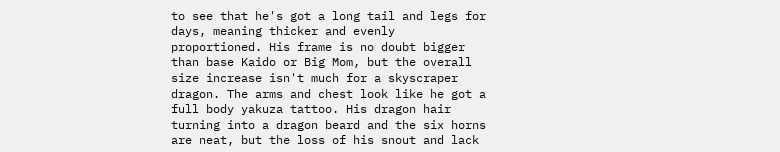to see that he's got a long tail and legs for days, meaning thicker and evenly proportioned. His frame is no doubt bigger than base Kaido or Big Mom, but the overall size increase isn't much for a skyscraper dragon. The arms and chest look like he got a full body yakuza tattoo. His dragon hair turning into a dragon beard and the six horns are neat, but the loss of his snout and lack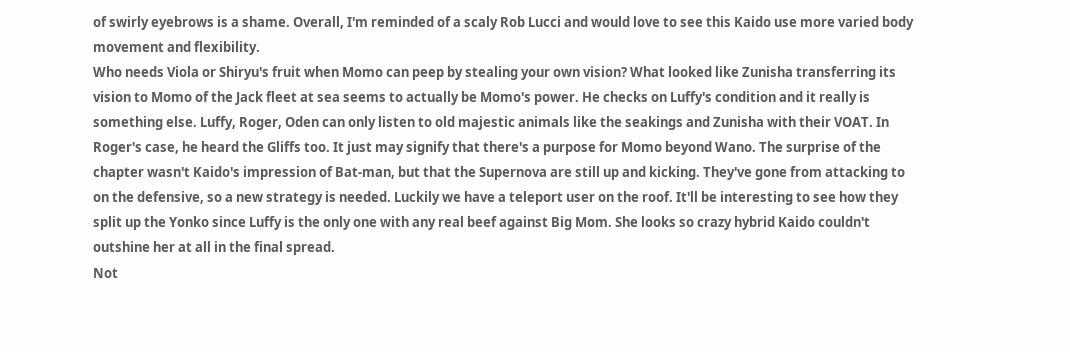of swirly eyebrows is a shame. Overall, I'm reminded of a scaly Rob Lucci and would love to see this Kaido use more varied body movement and flexibility.
Who needs Viola or Shiryu's fruit when Momo can peep by stealing your own vision? What looked like Zunisha transferring its vision to Momo of the Jack fleet at sea seems to actually be Momo's power. He checks on Luffy's condition and it really is something else. Luffy, Roger, Oden can only listen to old majestic animals like the seakings and Zunisha with their VOAT. In Roger's case, he heard the Gliffs too. It just may signify that there's a purpose for Momo beyond Wano. The surprise of the chapter wasn't Kaido's impression of Bat-man, but that the Supernova are still up and kicking. They've gone from attacking to on the defensive, so a new strategy is needed. Luckily we have a teleport user on the roof. It'll be interesting to see how they split up the Yonko since Luffy is the only one with any real beef against Big Mom. She looks so crazy hybrid Kaido couldn't outshine her at all in the final spread.
Not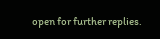open for further replies.